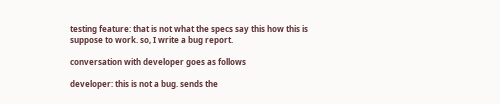testing feature: that is not what the specs say this how this is suppose to work. so, I write a bug report.

conversation with developer goes as follows

developer: this is not a bug. sends the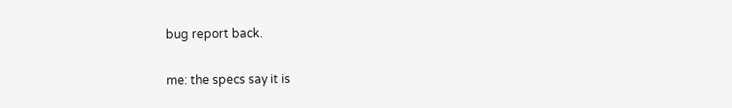bug report back.

me: the specs say it is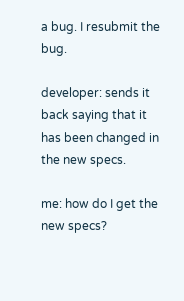a bug. I resubmit the bug.

developer: sends it back saying that it has been changed in the new specs.

me: how do I get the new specs?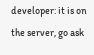developer: it is on the server, go ask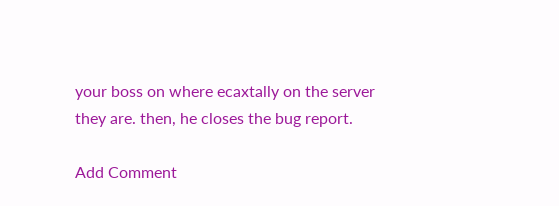your boss on where ecaxtally on the server they are. then, he closes the bug report.

Add Comment